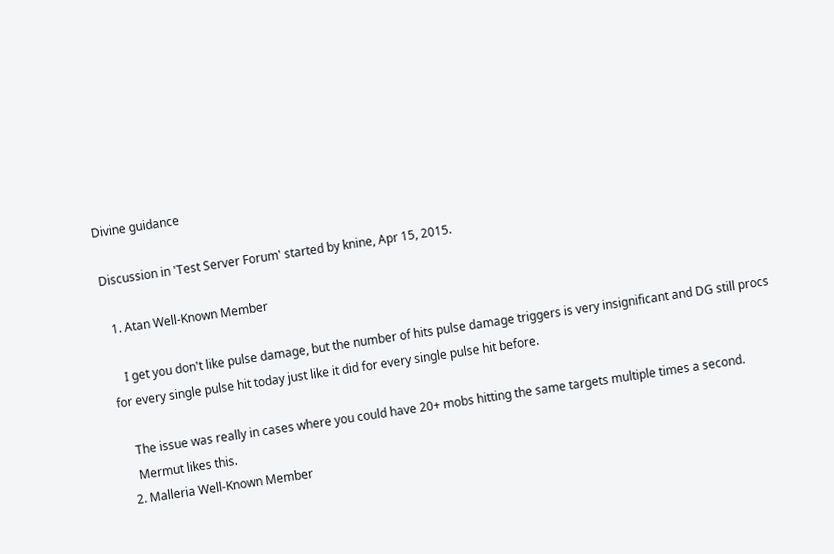Divine guidance

Discussion in 'Test Server Forum' started by knine, Apr 15, 2015.

  1. Atan Well-Known Member

    I get you don't like pulse damage, but the number of hits pulse damage triggers is very insignificant and DG still procs for every single pulse hit today just like it did for every single pulse hit before.

    The issue was really in cases where you could have 20+ mobs hitting the same targets multiple times a second.
    Mermut likes this.
  2. Malleria Well-Known Member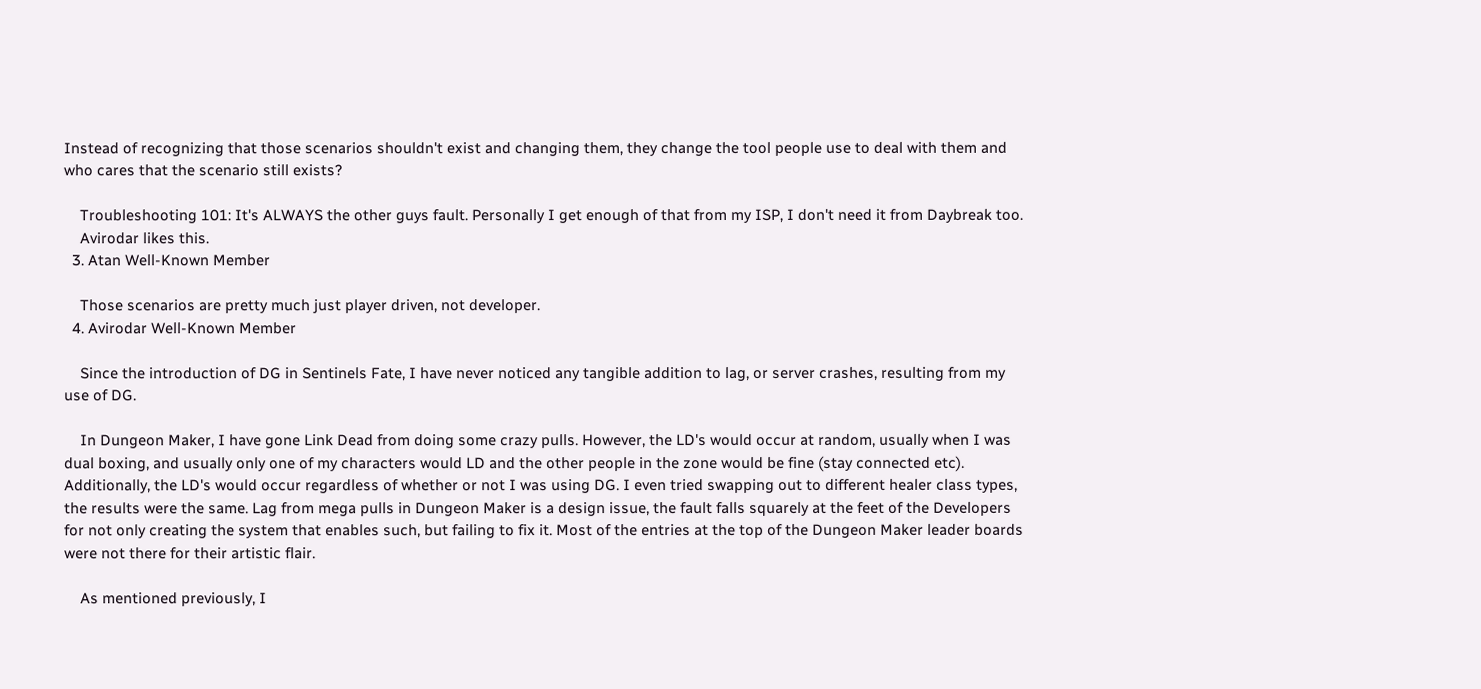Instead of recognizing that those scenarios shouldn't exist and changing them, they change the tool people use to deal with them and who cares that the scenario still exists?

    Troubleshooting 101: It's ALWAYS the other guys fault. Personally I get enough of that from my ISP, I don't need it from Daybreak too.
    Avirodar likes this.
  3. Atan Well-Known Member

    Those scenarios are pretty much just player driven, not developer.
  4. Avirodar Well-Known Member

    Since the introduction of DG in Sentinels Fate, I have never noticed any tangible addition to lag, or server crashes, resulting from my use of DG.

    In Dungeon Maker, I have gone Link Dead from doing some crazy pulls. However, the LD's would occur at random, usually when I was dual boxing, and usually only one of my characters would LD and the other people in the zone would be fine (stay connected etc). Additionally, the LD's would occur regardless of whether or not I was using DG. I even tried swapping out to different healer class types, the results were the same. Lag from mega pulls in Dungeon Maker is a design issue, the fault falls squarely at the feet of the Developers for not only creating the system that enables such, but failing to fix it. Most of the entries at the top of the Dungeon Maker leader boards were not there for their artistic flair.

    As mentioned previously, I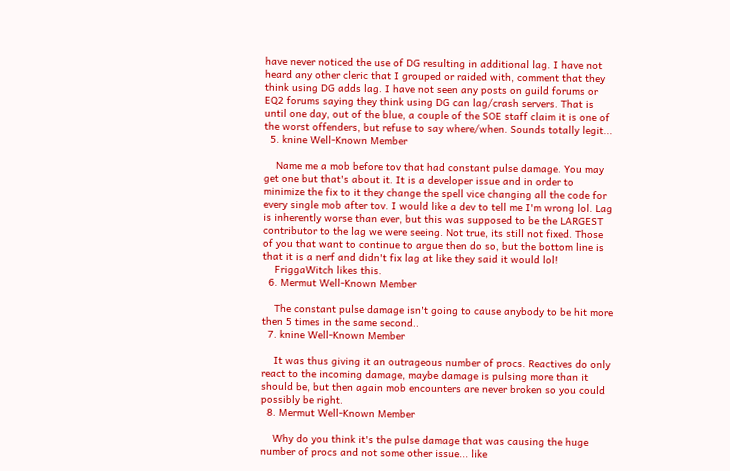have never noticed the use of DG resulting in additional lag. I have not heard any other cleric that I grouped or raided with, comment that they think using DG adds lag. I have not seen any posts on guild forums or EQ2 forums saying they think using DG can lag/crash servers. That is until one day, out of the blue, a couple of the SOE staff claim it is one of the worst offenders, but refuse to say where/when. Sounds totally legit...
  5. knine Well-Known Member

    Name me a mob before tov that had constant pulse damage. You may get one but that's about it. It is a developer issue and in order to minimize the fix to it they change the spell vice changing all the code for every single mob after tov. I would like a dev to tell me I'm wrong lol. Lag is inherently worse than ever, but this was supposed to be the LARGEST contributor to the lag we were seeing. Not true, its still not fixed. Those of you that want to continue to argue then do so, but the bottom line is that it is a nerf and didn't fix lag at like they said it would lol!
    FriggaWitch likes this.
  6. Mermut Well-Known Member

    The constant pulse damage isn't going to cause anybody to be hit more then 5 times in the same second..
  7. knine Well-Known Member

    It was thus giving it an outrageous number of procs. Reactives do only react to the incoming damage, maybe damage is pulsing more than it should be, but then again mob encounters are never broken so you could possibly be right.
  8. Mermut Well-Known Member

    Why do you think it's the pulse damage that was causing the huge number of procs and not some other issue... like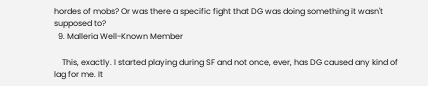hordes of mobs? Or was there a specific fight that DG was doing something it wasn't supposed to?
  9. Malleria Well-Known Member

    This, exactly. I started playing during SF and not once, ever, has DG caused any kind of lag for me. It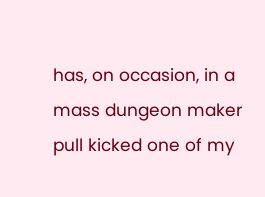has, on occasion, in a mass dungeon maker pull kicked one of my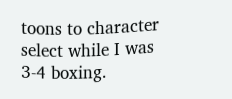toons to character select while I was 3-4 boxing.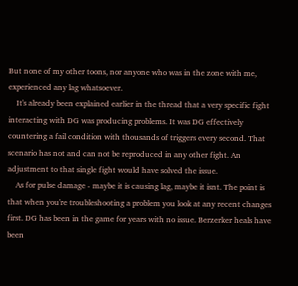But none of my other toons, nor anyone who was in the zone with me, experienced any lag whatsoever.
    It's already been explained earlier in the thread that a very specific fight interacting with DG was producing problems. It was DG effectively countering a fail condition with thousands of triggers every second. That scenario has not and can not be reproduced in any other fight. An adjustment to that single fight would have solved the issue.
    As for pulse damage - maybe it is causing lag, maybe it isnt. The point is that when you're troubleshooting a problem you look at any recent changes first. DG has been in the game for years with no issue. Berzerker heals have been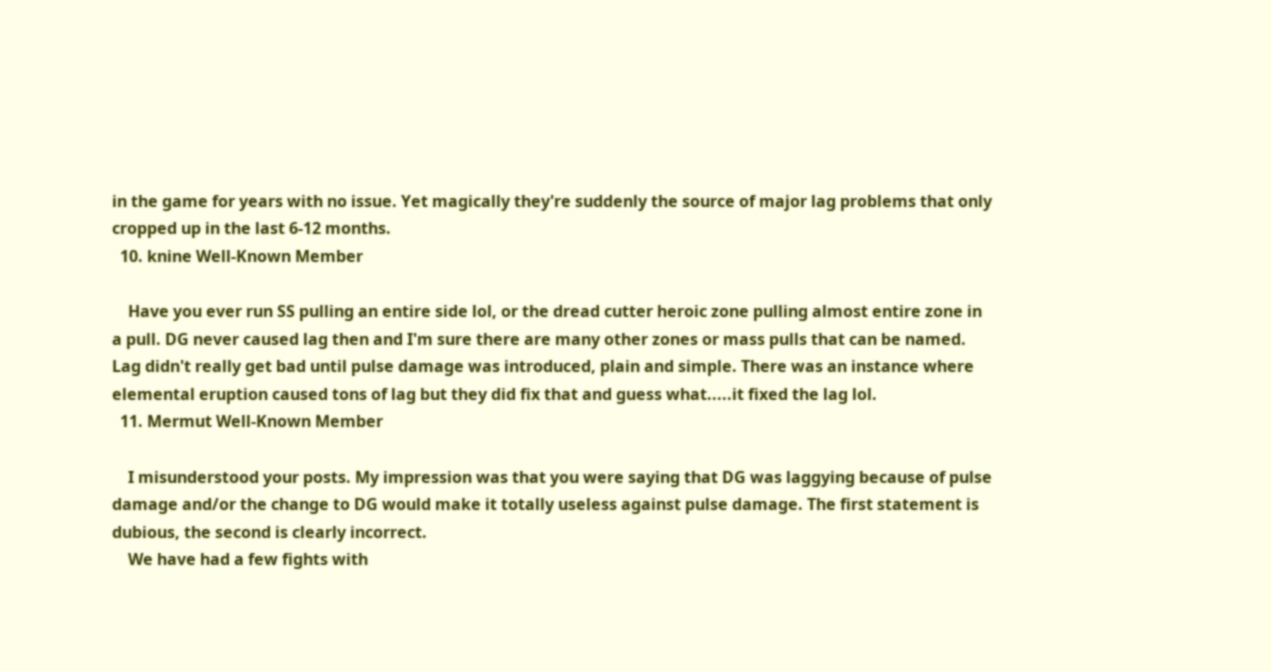in the game for years with no issue. Yet magically they're suddenly the source of major lag problems that only cropped up in the last 6-12 months.
  10. knine Well-Known Member

    Have you ever run SS pulling an entire side lol, or the dread cutter heroic zone pulling almost entire zone in a pull. DG never caused lag then and I'm sure there are many other zones or mass pulls that can be named. Lag didn't really get bad until pulse damage was introduced, plain and simple. There was an instance where elemental eruption caused tons of lag but they did fix that and guess what.....it fixed the lag lol.
  11. Mermut Well-Known Member

    I misunderstood your posts. My impression was that you were saying that DG was laggying because of pulse damage and/or the change to DG would make it totally useless against pulse damage. The first statement is dubious, the second is clearly incorrect.
    We have had a few fights with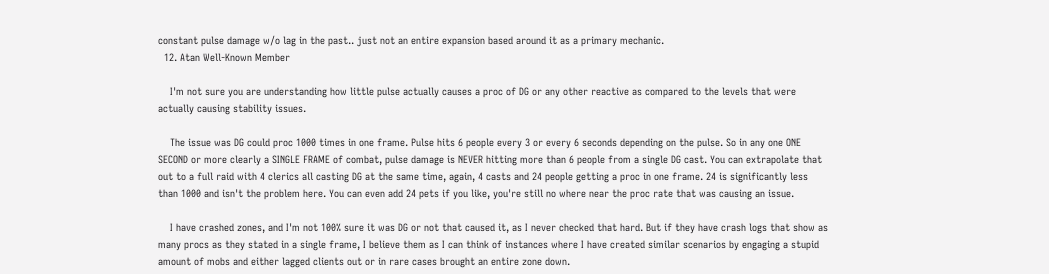constant pulse damage w/o lag in the past.. just not an entire expansion based around it as a primary mechanic.
  12. Atan Well-Known Member

    I'm not sure you are understanding how little pulse actually causes a proc of DG or any other reactive as compared to the levels that were actually causing stability issues.

    The issue was DG could proc 1000 times in one frame. Pulse hits 6 people every 3 or every 6 seconds depending on the pulse. So in any one ONE SECOND or more clearly a SINGLE FRAME of combat, pulse damage is NEVER hitting more than 6 people from a single DG cast. You can extrapolate that out to a full raid with 4 clerics all casting DG at the same time, again, 4 casts and 24 people getting a proc in one frame. 24 is significantly less than 1000 and isn't the problem here. You can even add 24 pets if you like, you're still no where near the proc rate that was causing an issue.

    I have crashed zones, and I'm not 100% sure it was DG or not that caused it, as I never checked that hard. But if they have crash logs that show as many procs as they stated in a single frame, I believe them as I can think of instances where I have created similar scenarios by engaging a stupid amount of mobs and either lagged clients out or in rare cases brought an entire zone down.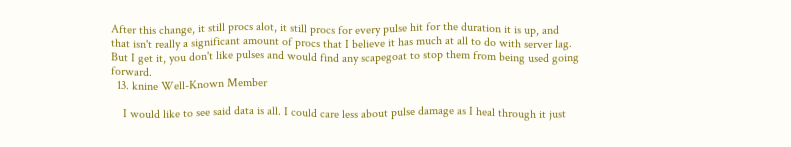After this change, it still procs alot, it still procs for every pulse hit for the duration it is up, and that isn't really a significant amount of procs that I believe it has much at all to do with server lag. But I get it, you don't like pulses and would find any scapegoat to stop them from being used going forward.
  13. knine Well-Known Member

    I would like to see said data is all. I could care less about pulse damage as I heal through it just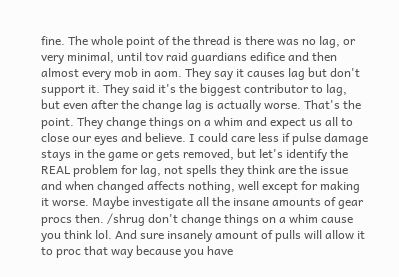fine. The whole point of the thread is there was no lag, or very minimal, until tov raid guardians edifice and then almost every mob in aom. They say it causes lag but don't support it. They said it's the biggest contributor to lag, but even after the change lag is actually worse. That's the point. They change things on a whim and expect us all to close our eyes and believe. I could care less if pulse damage stays in the game or gets removed, but let's identify the REAL problem for lag, not spells they think are the issue and when changed affects nothing, well except for making it worse. Maybe investigate all the insane amounts of gear procs then. /shrug don't change things on a whim cause you think lol. And sure insanely amount of pulls will allow it to proc that way because you have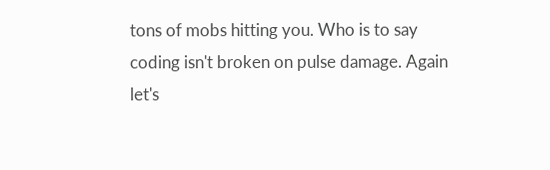tons of mobs hitting you. Who is to say coding isn't broken on pulse damage. Again let's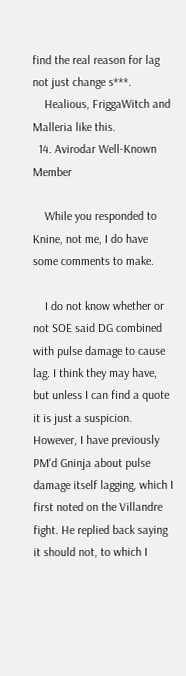find the real reason for lag not just change s***.
    Healious, FriggaWitch and Malleria like this.
  14. Avirodar Well-Known Member

    While you responded to Knine, not me, I do have some comments to make.

    I do not know whether or not SOE said DG combined with pulse damage to cause lag. I think they may have, but unless I can find a quote it is just a suspicion. However, I have previously PM'd Gninja about pulse damage itself lagging, which I first noted on the Villandre fight. He replied back saying it should not, to which I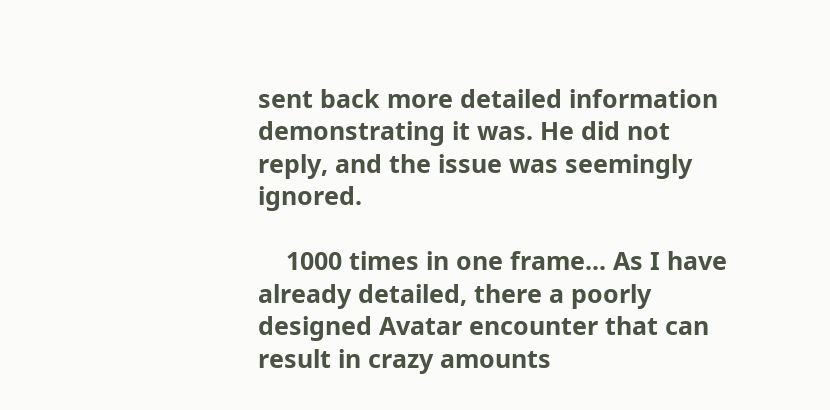sent back more detailed information demonstrating it was. He did not reply, and the issue was seemingly ignored.

    1000 times in one frame... As I have already detailed, there a poorly designed Avatar encounter that can result in crazy amounts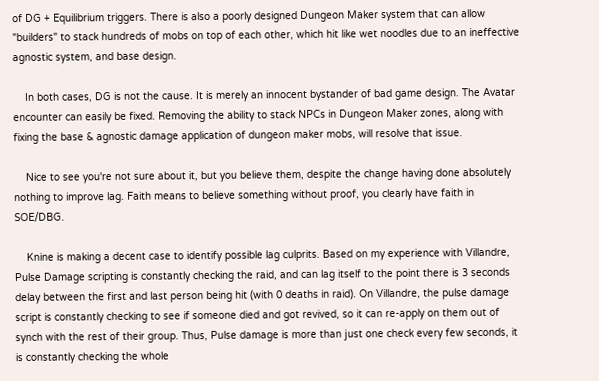of DG + Equilibrium triggers. There is also a poorly designed Dungeon Maker system that can allow "builders" to stack hundreds of mobs on top of each other, which hit like wet noodles due to an ineffective agnostic system, and base design.

    In both cases, DG is not the cause. It is merely an innocent bystander of bad game design. The Avatar encounter can easily be fixed. Removing the ability to stack NPCs in Dungeon Maker zones, along with fixing the base & agnostic damage application of dungeon maker mobs, will resolve that issue.

    Nice to see you're not sure about it, but you believe them, despite the change having done absolutely nothing to improve lag. Faith means to believe something without proof, you clearly have faith in SOE/DBG.

    Knine is making a decent case to identify possible lag culprits. Based on my experience with Villandre, Pulse Damage scripting is constantly checking the raid, and can lag itself to the point there is 3 seconds delay between the first and last person being hit (with 0 deaths in raid). On Villandre, the pulse damage script is constantly checking to see if someone died and got revived, so it can re-apply on them out of synch with the rest of their group. Thus, Pulse damage is more than just one check every few seconds, it is constantly checking the whole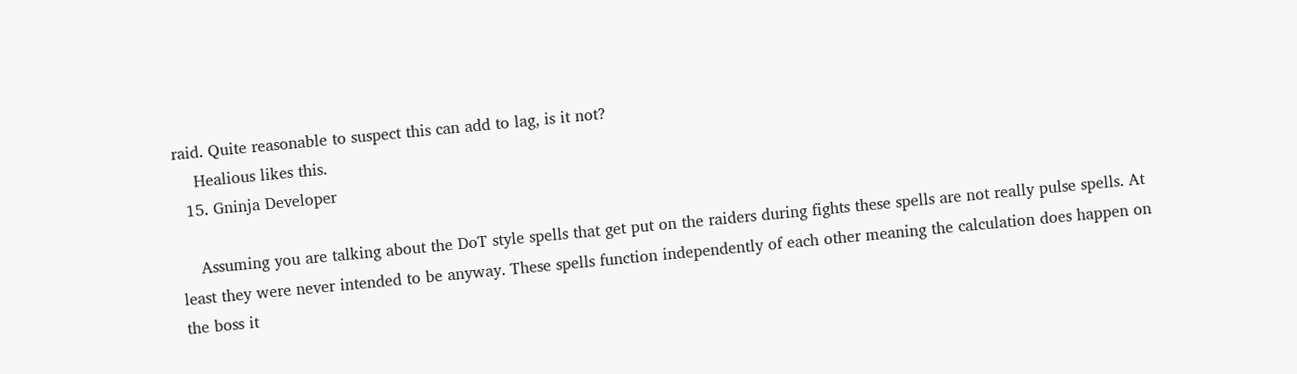raid. Quite reasonable to suspect this can add to lag, is it not?
    Healious likes this.
  15. Gninja Developer

    Assuming you are talking about the DoT style spells that get put on the raiders during fights these spells are not really pulse spells. At least they were never intended to be anyway. These spells function independently of each other meaning the calculation does happen on the boss it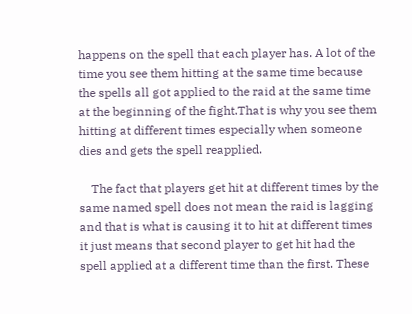happens on the spell that each player has. A lot of the time you see them hitting at the same time because the spells all got applied to the raid at the same time at the beginning of the fight.That is why you see them hitting at different times especially when someone dies and gets the spell reapplied.

    The fact that players get hit at different times by the same named spell does not mean the raid is lagging and that is what is causing it to hit at different times it just means that second player to get hit had the spell applied at a different time than the first. These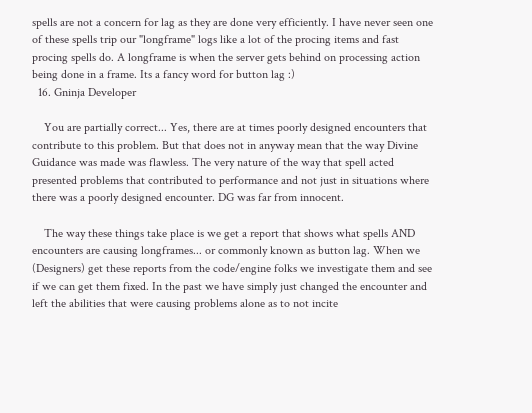spells are not a concern for lag as they are done very efficiently. I have never seen one of these spells trip our "longframe" logs like a lot of the procing items and fast procing spells do. A longframe is when the server gets behind on processing action being done in a frame. Its a fancy word for button lag :)
  16. Gninja Developer

    You are partially correct... Yes, there are at times poorly designed encounters that contribute to this problem. But that does not in anyway mean that the way Divine Guidance was made was flawless. The very nature of the way that spell acted presented problems that contributed to performance and not just in situations where there was a poorly designed encounter. DG was far from innocent.

    The way these things take place is we get a report that shows what spells AND encounters are causing longframes... or commonly known as button lag. When we (Designers) get these reports from the code/engine folks we investigate them and see if we can get them fixed. In the past we have simply just changed the encounter and left the abilities that were causing problems alone as to not incite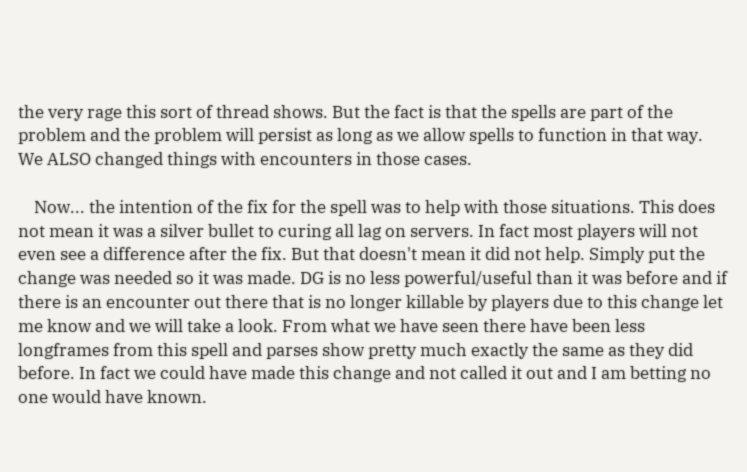the very rage this sort of thread shows. But the fact is that the spells are part of the problem and the problem will persist as long as we allow spells to function in that way. We ALSO changed things with encounters in those cases.

    Now... the intention of the fix for the spell was to help with those situations. This does not mean it was a silver bullet to curing all lag on servers. In fact most players will not even see a difference after the fix. But that doesn't mean it did not help. Simply put the change was needed so it was made. DG is no less powerful/useful than it was before and if there is an encounter out there that is no longer killable by players due to this change let me know and we will take a look. From what we have seen there have been less longframes from this spell and parses show pretty much exactly the same as they did before. In fact we could have made this change and not called it out and I am betting no one would have known.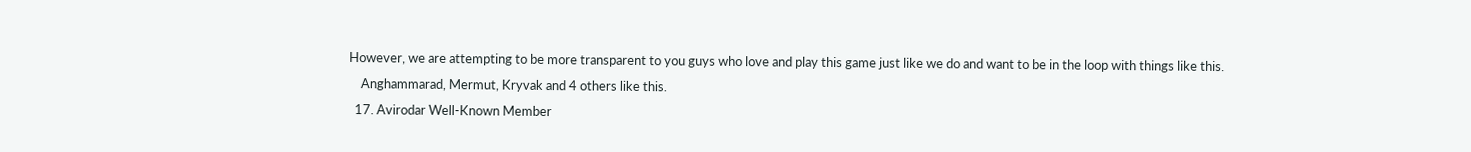However, we are attempting to be more transparent to you guys who love and play this game just like we do and want to be in the loop with things like this.
    Anghammarad, Mermut, Kryvak and 4 others like this.
  17. Avirodar Well-Known Member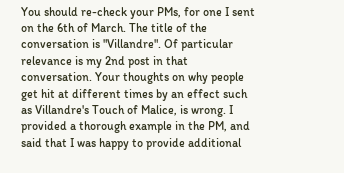You should re-check your PMs, for one I sent on the 6th of March. The title of the conversation is "Villandre". Of particular relevance is my 2nd post in that conversation. Your thoughts on why people get hit at different times by an effect such as Villandre's Touch of Malice, is wrong. I provided a thorough example in the PM, and said that I was happy to provide additional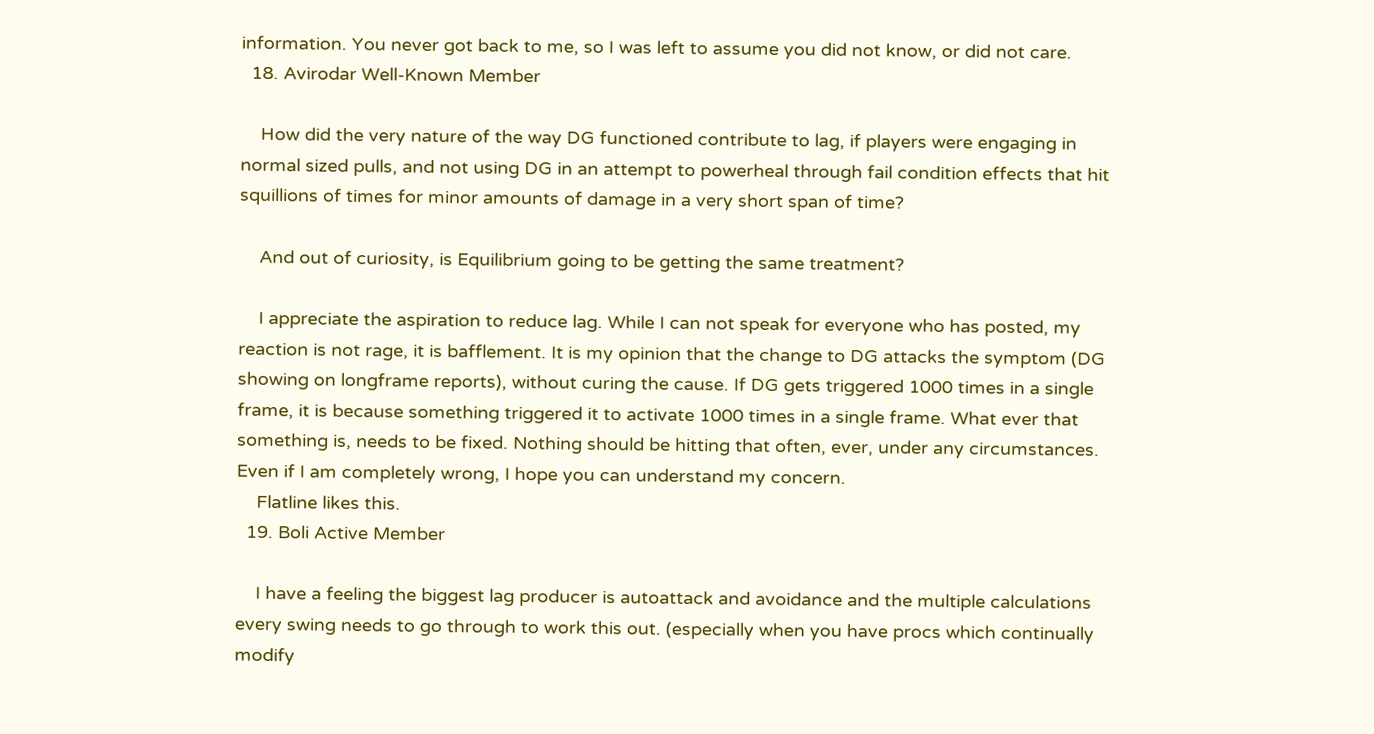information. You never got back to me, so I was left to assume you did not know, or did not care.
  18. Avirodar Well-Known Member

    How did the very nature of the way DG functioned contribute to lag, if players were engaging in normal sized pulls, and not using DG in an attempt to powerheal through fail condition effects that hit squillions of times for minor amounts of damage in a very short span of time?

    And out of curiosity, is Equilibrium going to be getting the same treatment?

    I appreciate the aspiration to reduce lag. While I can not speak for everyone who has posted, my reaction is not rage, it is bafflement. It is my opinion that the change to DG attacks the symptom (DG showing on longframe reports), without curing the cause. If DG gets triggered 1000 times in a single frame, it is because something triggered it to activate 1000 times in a single frame. What ever that something is, needs to be fixed. Nothing should be hitting that often, ever, under any circumstances. Even if I am completely wrong, I hope you can understand my concern.
    Flatline likes this.
  19. Boli Active Member

    I have a feeling the biggest lag producer is autoattack and avoidance and the multiple calculations every swing needs to go through to work this out. (especially when you have procs which continually modify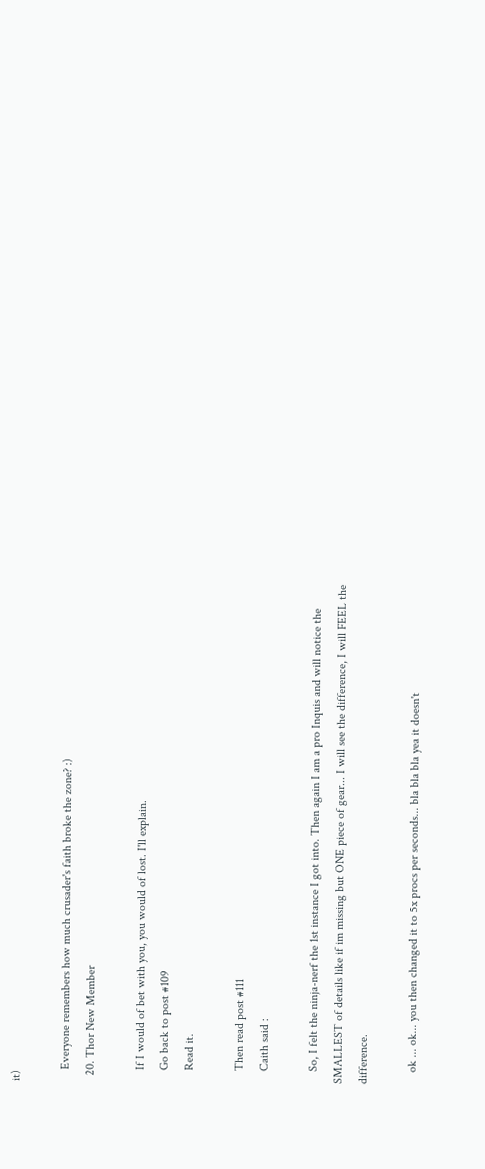it)

    Everyone remembers how much crusader's faith broke the zone? :)
  20. Thor New Member

    If I would of bet with you, you would of lost. I'll explain.
    Go back to post #109
    Read it.

    Then read post #111
    Caith said :

    So, I felt the ninja-nerf the 1st instance I got into. Then again I am a pro Inquis and will notice the SMALLEST of details like if im missing but ONE piece of gear... I will see the difference, I will FEEL the difference.

    ok ... ok... you then changed it to 5x procs per seconds... bla bla bla yea it doesn't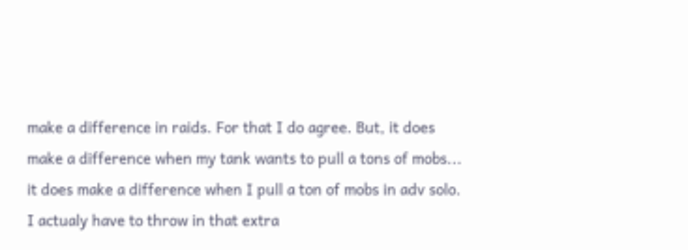make a difference in raids. For that I do agree. But, it does make a difference when my tank wants to pull a tons of mobs... it does make a difference when I pull a ton of mobs in adv solo. I actualy have to throw in that extra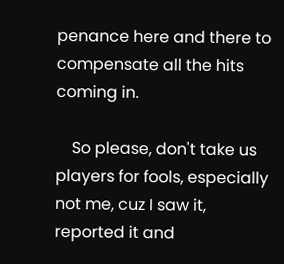penance here and there to compensate all the hits coming in.

    So please, don't take us players for fools, especially not me, cuz I saw it, reported it and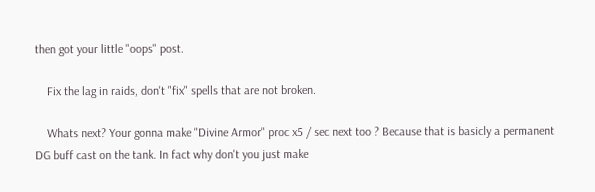then got your little "oops" post.

    Fix the lag in raids, don't "fix" spells that are not broken.

    Whats next? Your gonna make "Divine Armor" proc x5 / sec next too ? Because that is basicly a permanent DG buff cast on the tank. In fact why don't you just make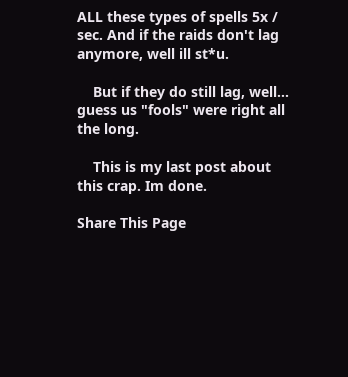ALL these types of spells 5x / sec. And if the raids don't lag anymore, well ill st*u.

    But if they do still lag, well... guess us "fools" were right all the long.

    This is my last post about this crap. Im done.

Share This Page